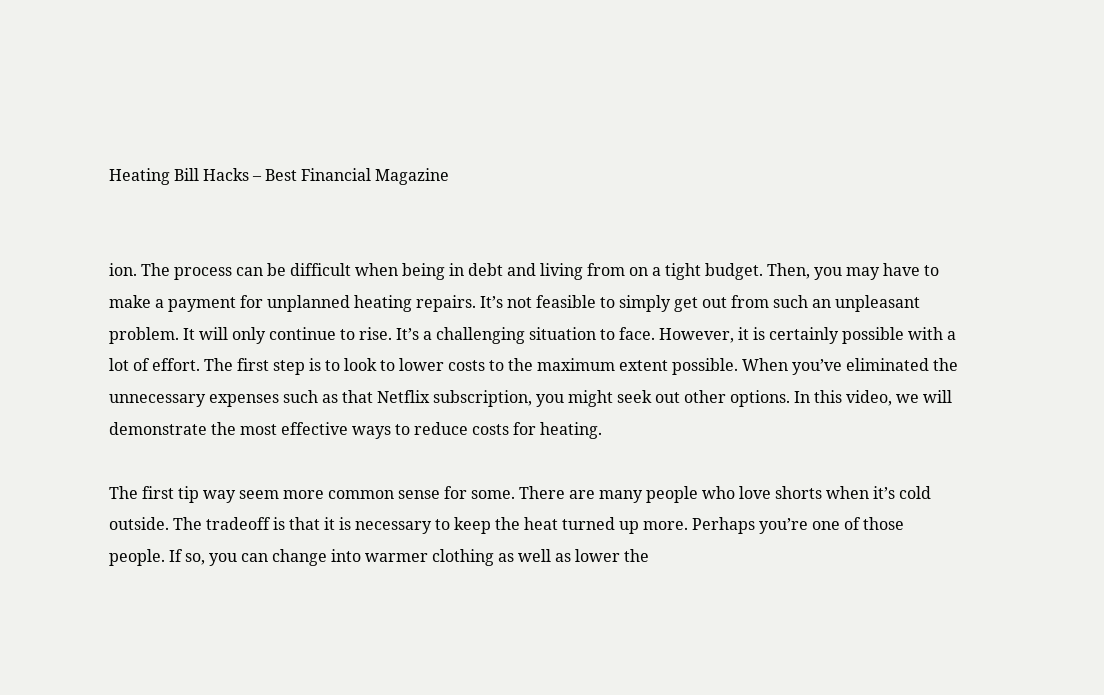Heating Bill Hacks – Best Financial Magazine


ion. The process can be difficult when being in debt and living from on a tight budget. Then, you may have to make a payment for unplanned heating repairs. It’s not feasible to simply get out from such an unpleasant problem. It will only continue to rise. It’s a challenging situation to face. However, it is certainly possible with a lot of effort. The first step is to look to lower costs to the maximum extent possible. When you’ve eliminated the unnecessary expenses such as that Netflix subscription, you might seek out other options. In this video, we will demonstrate the most effective ways to reduce costs for heating.

The first tip way seem more common sense for some. There are many people who love shorts when it’s cold outside. The tradeoff is that it is necessary to keep the heat turned up more. Perhaps you’re one of those people. If so, you can change into warmer clothing as well as lower the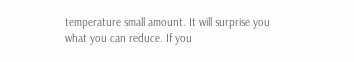temperature small amount. It will surprise you what you can reduce. If you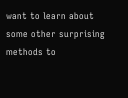want to learn about some other surprising methods to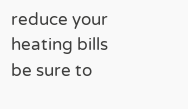reduce your heating bills be sure to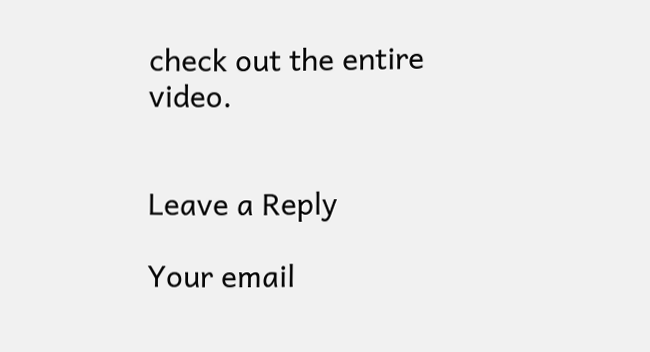check out the entire video.


Leave a Reply

Your email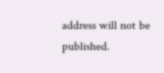address will not be published.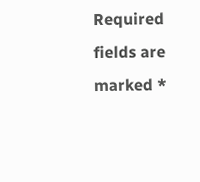Required fields are marked *